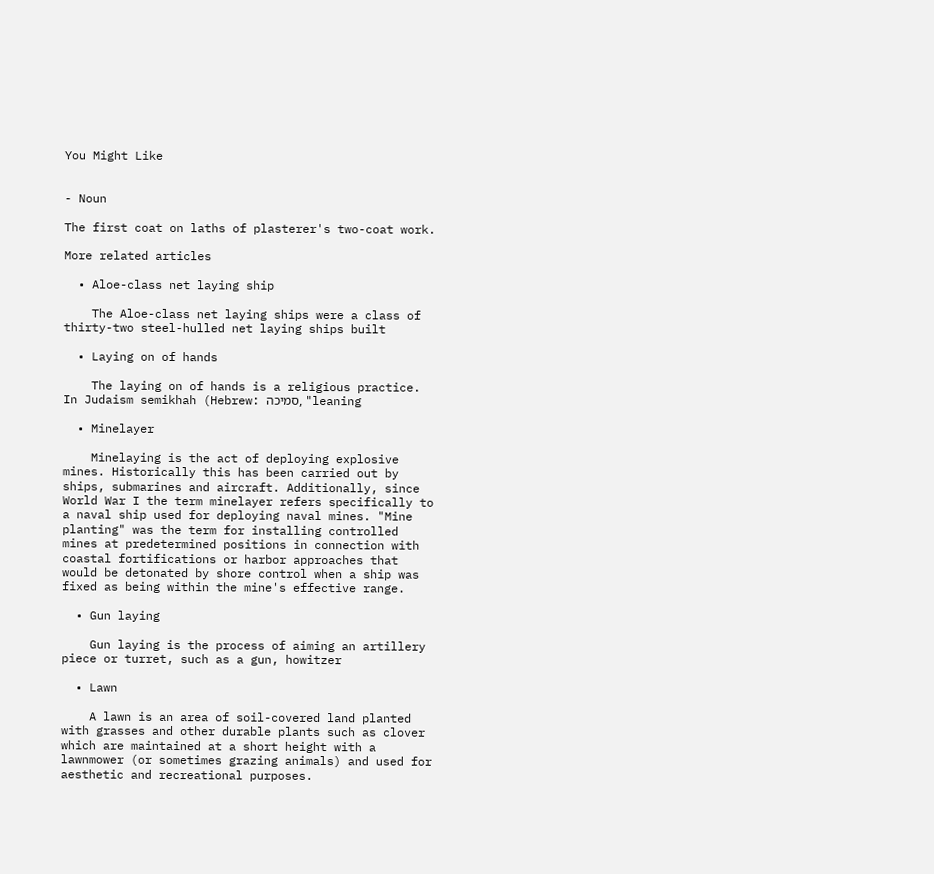You Might Like


- Noun

The first coat on laths of plasterer's two-coat work.

More related articles

  • Aloe-class net laying ship

    The Aloe-class net laying ships were a class of thirty-two steel-hulled net laying ships built

  • Laying on of hands

    The laying on of hands is a religious practice. In Judaism semikhah (Hebrew: סמיכה, "leaning

  • Minelayer

    Minelaying is the act of deploying explosive mines. Historically this has been carried out by ships, submarines and aircraft. Additionally, since World War I the term minelayer refers specifically to a naval ship used for deploying naval mines. "Mine planting" was the term for installing controlled mines at predetermined positions in connection with coastal fortifications or harbor approaches that would be detonated by shore control when a ship was fixed as being within the mine's effective range.

  • Gun laying

    Gun laying is the process of aiming an artillery piece or turret, such as a gun, howitzer

  • Lawn

    A lawn is an area of soil-covered land planted with grasses and other durable plants such as clover which are maintained at a short height with a lawnmower (or sometimes grazing animals) and used for aesthetic and recreational purposes.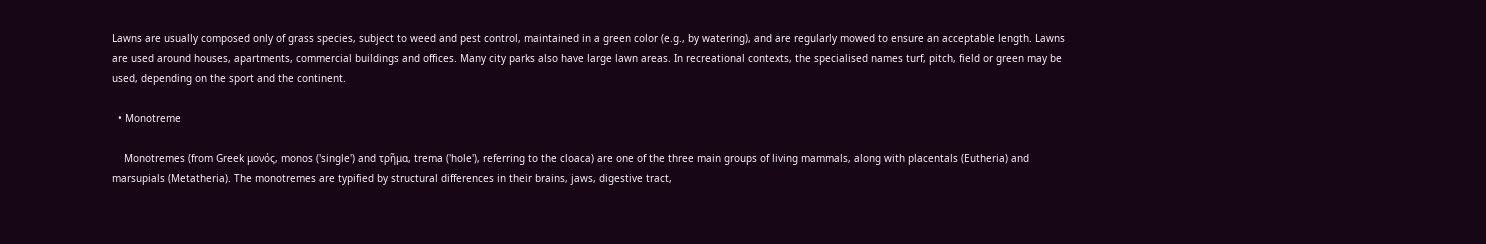Lawns are usually composed only of grass species, subject to weed and pest control, maintained in a green color (e.g., by watering), and are regularly mowed to ensure an acceptable length. Lawns are used around houses, apartments, commercial buildings and offices. Many city parks also have large lawn areas. In recreational contexts, the specialised names turf, pitch, field or green may be used, depending on the sport and the continent.

  • Monotreme

    Monotremes (from Greek μονός, monos ('single') and τρῆμα, trema ('hole'), referring to the cloaca) are one of the three main groups of living mammals, along with placentals (Eutheria) and marsupials (Metatheria). The monotremes are typified by structural differences in their brains, jaws, digestive tract,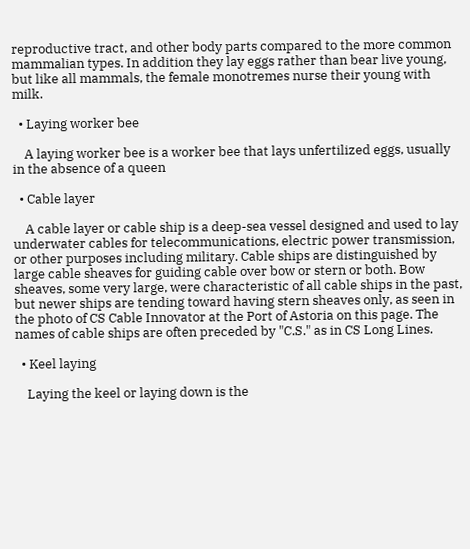reproductive tract, and other body parts compared to the more common mammalian types. In addition they lay eggs rather than bear live young, but like all mammals, the female monotremes nurse their young with milk.

  • Laying worker bee

    A laying worker bee is a worker bee that lays unfertilized eggs, usually in the absence of a queen

  • Cable layer

    A cable layer or cable ship is a deep-sea vessel designed and used to lay underwater cables for telecommunications, electric power transmission, or other purposes including military. Cable ships are distinguished by large cable sheaves for guiding cable over bow or stern or both. Bow sheaves, some very large, were characteristic of all cable ships in the past, but newer ships are tending toward having stern sheaves only, as seen in the photo of CS Cable Innovator at the Port of Astoria on this page. The names of cable ships are often preceded by "C.S." as in CS Long Lines.

  • Keel laying

    Laying the keel or laying down is the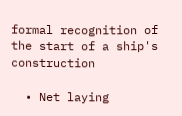formal recognition of the start of a ship's construction

  • Net laying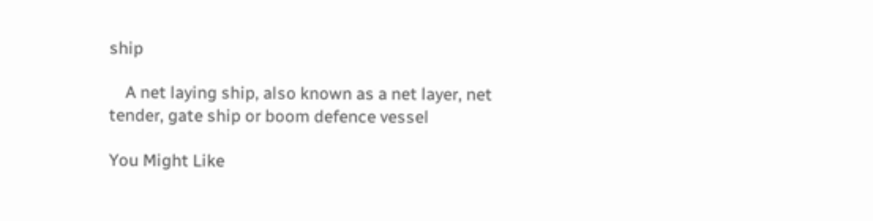ship

    A net laying ship, also known as a net layer, net tender, gate ship or boom defence vessel

You Might Like